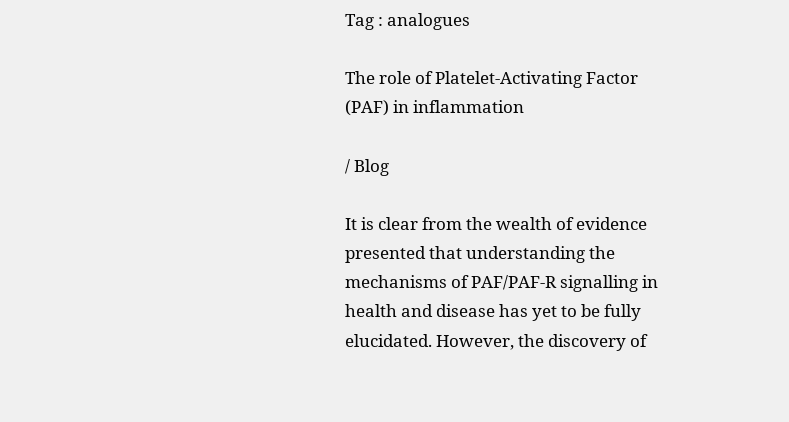Tag : analogues

The role of Platelet-Activating Factor (PAF) in inflammation

/ Blog

It is clear from the wealth of evidence presented that understanding the mechanisms of PAF/PAF-R signalling in health and disease has yet to be fully elucidated. However, the discovery of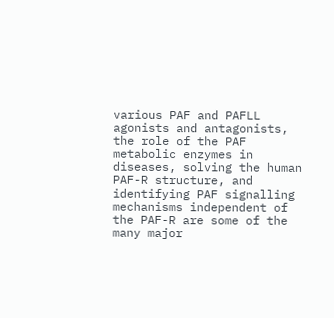various PAF and PAFLL agonists and antagonists, the role of the PAF metabolic enzymes in diseases, solving the human PAF-R structure, and identifying PAF signalling mechanisms independent of the PAF-R are some of the many major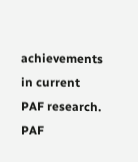achievements in current PAF research. PAF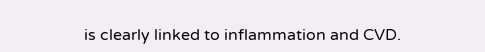is clearly linked to inflammation and CVD.